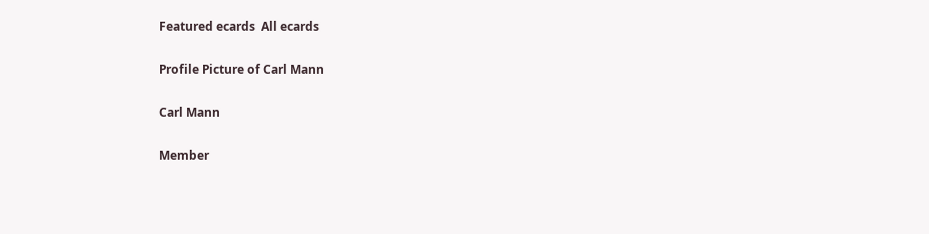Featured ecards  All ecards

Profile Picture of Carl Mann

Carl Mann

Member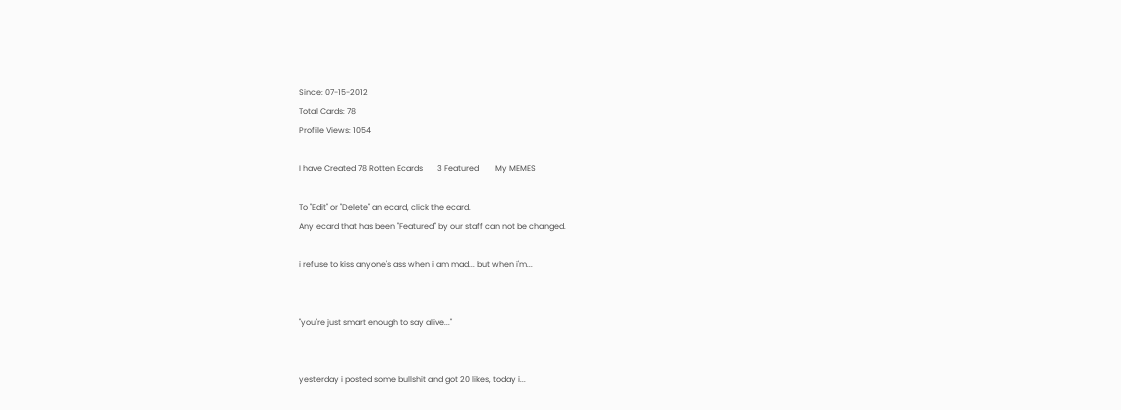Since: 07-15-2012
Total Cards: 78
Profile Views: 1054

I have Created 78 Rotten Ecards       3 Featured        My MEMES

To "Edit" or "Delete" an ecard, click the ecard.
Any ecard that has been "Featured" by our staff can not be changed.

i refuse to kiss anyone's ass when i am mad... but when i'm...


"you're just smart enough to say alive..."


yesterday i posted some bullshit and got 20 likes, today i...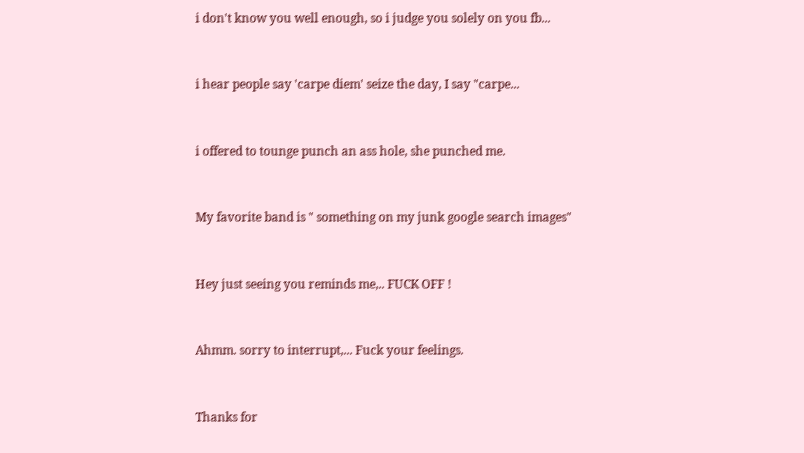i don't know you well enough, so i judge you solely on you fb...


i hear people say 'carpe diem' seize the day, I say "carpe...


i offered to tounge punch an ass hole, she punched me.


My favorite band is " something on my junk google search images"


Hey just seeing you reminds me,.. FUCK OFF !


Ahmm. sorry to interrupt,... Fuck your feelings.


Thanks for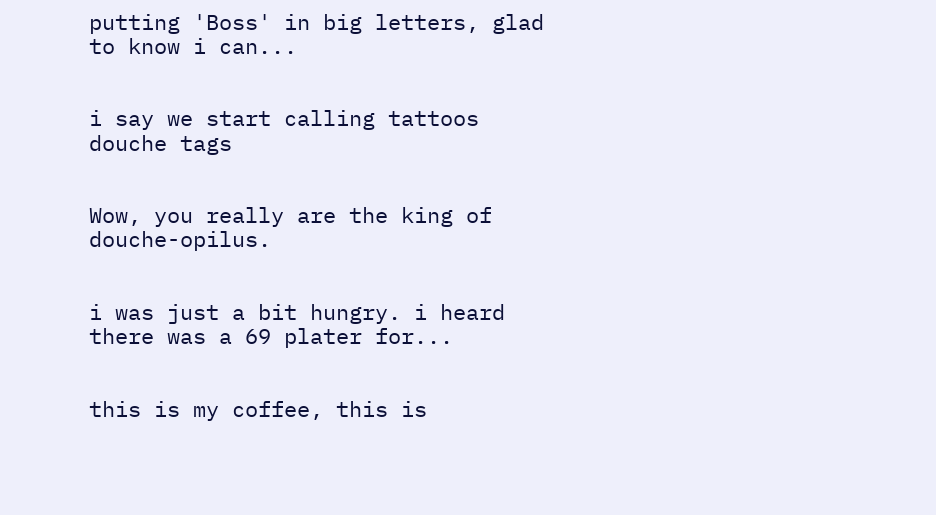putting 'Boss' in big letters, glad to know i can...


i say we start calling tattoos douche tags


Wow, you really are the king of douche-opilus.


i was just a bit hungry. i heard there was a 69 plater for...


this is my coffee, this is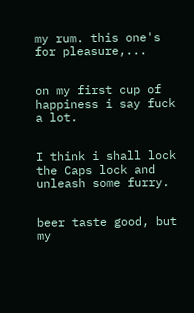my rum. this one's for pleasure,...


on my first cup of happiness i say fuck a lot.


I think i shall lock the Caps lock and unleash some furry.


beer taste good, but my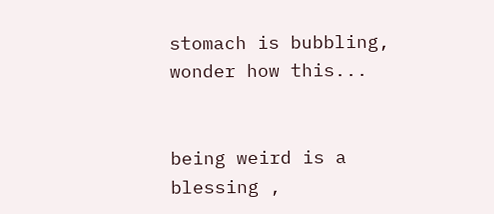stomach is bubbling, wonder how this...


being weird is a blessing ,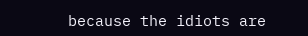because the idiots are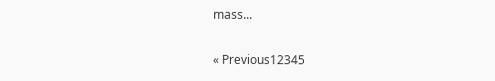mass...

« Previous12345